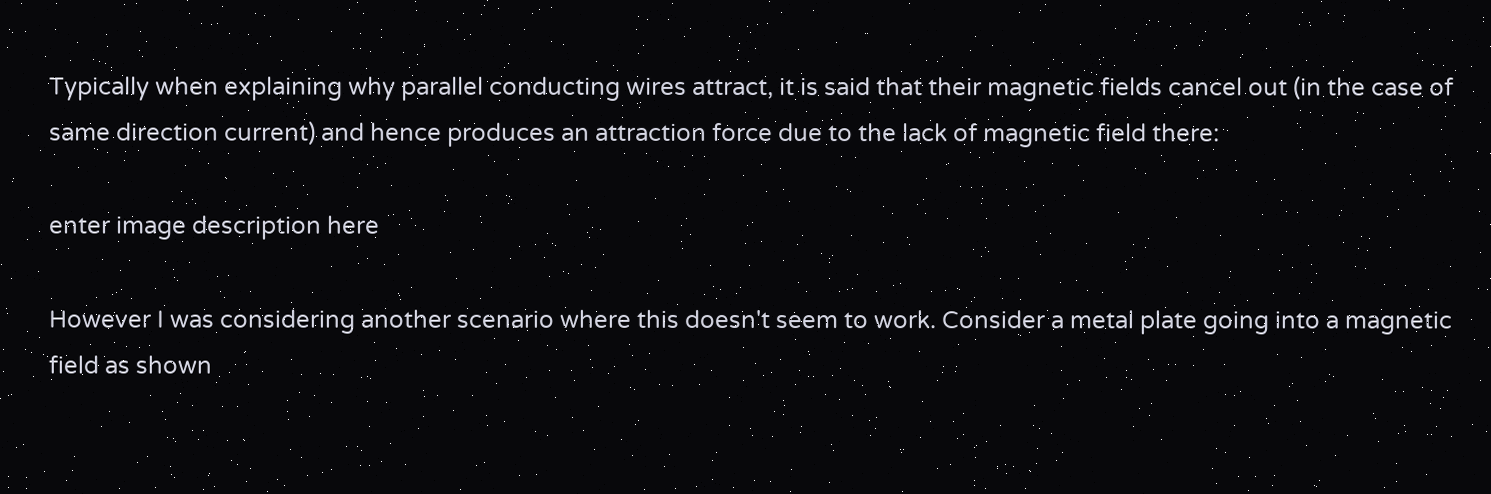Typically when explaining why parallel conducting wires attract, it is said that their magnetic fields cancel out (in the case of same direction current) and hence produces an attraction force due to the lack of magnetic field there:

enter image description here

However I was considering another scenario where this doesn't seem to work. Consider a metal plate going into a magnetic field as shown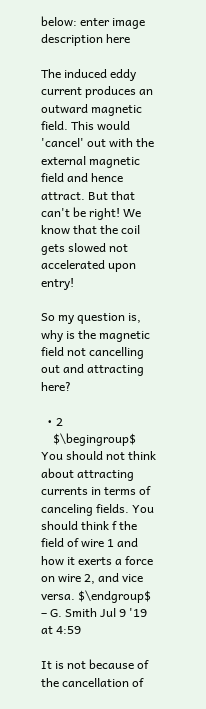below: enter image description here

The induced eddy current produces an outward magnetic field. This would 'cancel' out with the external magnetic field and hence attract. But that can't be right! We know that the coil gets slowed not accelerated upon entry!

So my question is, why is the magnetic field not cancelling out and attracting here?

  • 2
    $\begingroup$ You should not think about attracting currents in terms of canceling fields. You should think f the field of wire 1 and how it exerts a force on wire 2, and vice versa. $\endgroup$ – G. Smith Jul 9 '19 at 4:59

It is not because of the cancellation of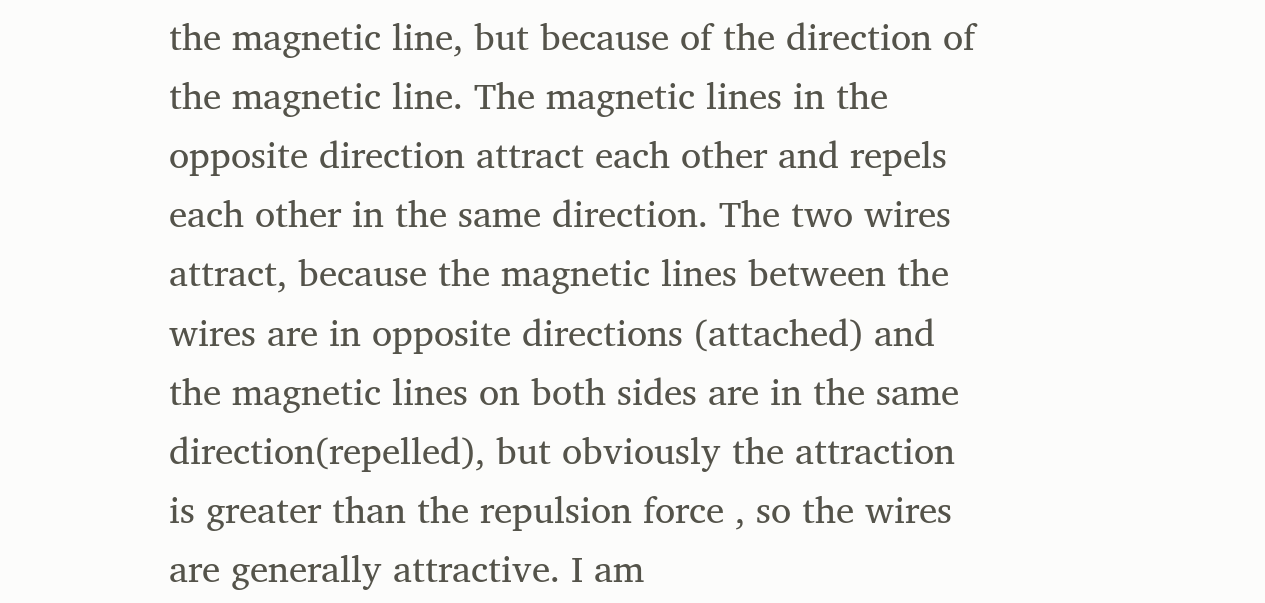the magnetic line, but because of the direction of the magnetic line. The magnetic lines in the opposite direction attract each other and repels each other in the same direction. The two wires attract, because the magnetic lines between the wires are in opposite directions (attached) and the magnetic lines on both sides are in the same direction(repelled), but obviously the attraction is greater than the repulsion force , so the wires are generally attractive. I am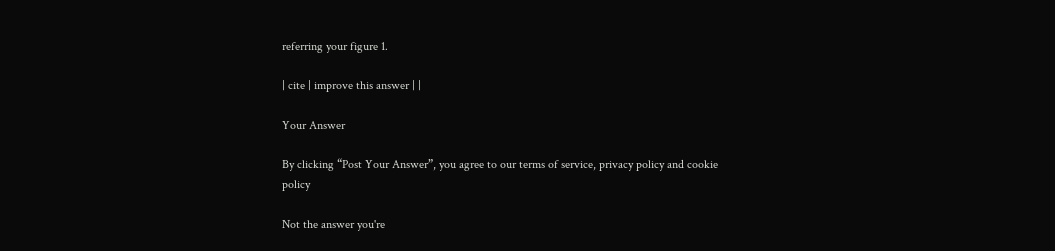referring your figure 1.

| cite | improve this answer | |

Your Answer

By clicking “Post Your Answer”, you agree to our terms of service, privacy policy and cookie policy

Not the answer you're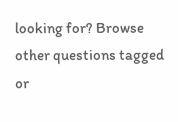looking for? Browse other questions tagged or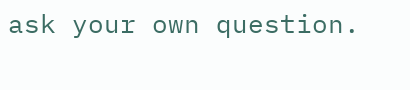ask your own question.